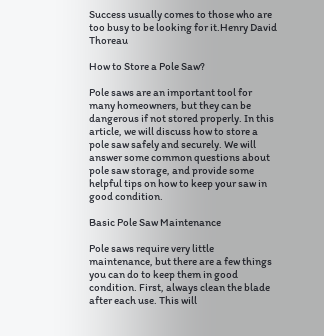Success usually comes to those who are too busy to be looking for it.Henry David Thoreau

How to Store a Pole Saw?

Pole saws are an important tool for many homeowners, but they can be dangerous if not stored properly. In this article, we will discuss how to store a pole saw safely and securely. We will answer some common questions about pole saw storage, and provide some helpful tips on how to keep your saw in good condition.

Basic Pole Saw Maintenance

Pole saws require very little maintenance, but there are a few things you can do to keep them in good condition. First, always clean the blade after each use. This will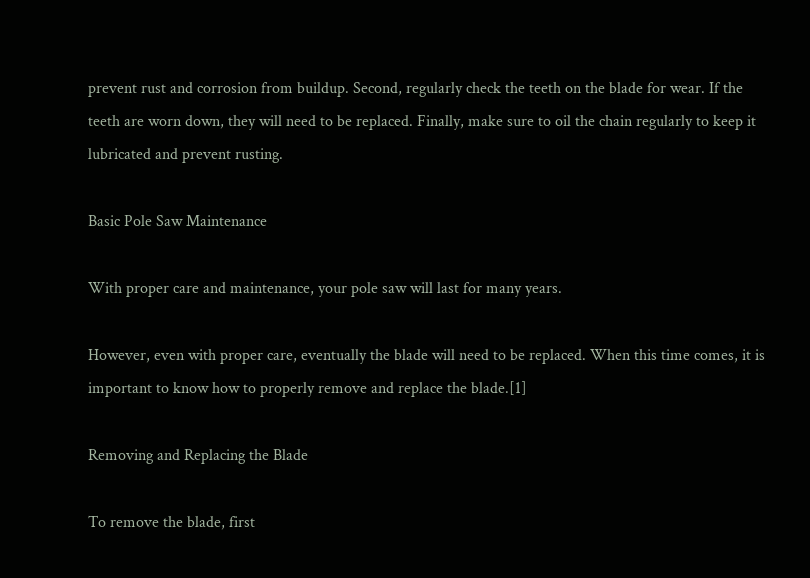prevent rust and corrosion from buildup. Second, regularly check the teeth on the blade for wear. If the teeth are worn down, they will need to be replaced. Finally, make sure to oil the chain regularly to keep it lubricated and prevent rusting.

Basic Pole Saw Maintenance

With proper care and maintenance, your pole saw will last for many years.

However, even with proper care, eventually the blade will need to be replaced. When this time comes, it is important to know how to properly remove and replace the blade.[1]

Removing and Replacing the Blade

To remove the blade, first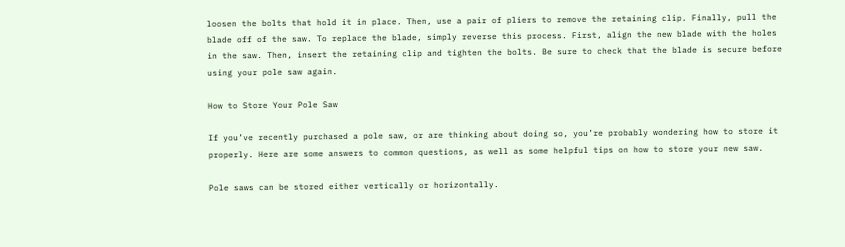loosen the bolts that hold it in place. Then, use a pair of pliers to remove the retaining clip. Finally, pull the blade off of the saw. To replace the blade, simply reverse this process. First, align the new blade with the holes in the saw. Then, insert the retaining clip and tighten the bolts. Be sure to check that the blade is secure before using your pole saw again.

How to Store Your Pole Saw

If you’ve recently purchased a pole saw, or are thinking about doing so, you’re probably wondering how to store it properly. Here are some answers to common questions, as well as some helpful tips on how to store your new saw.

Pole saws can be stored either vertically or horizontally.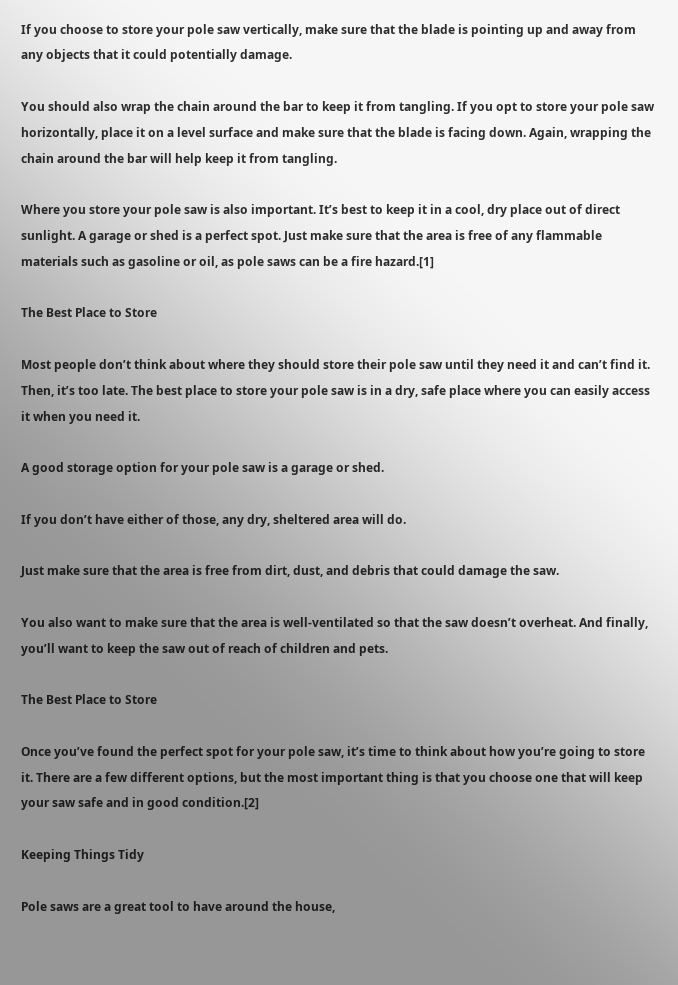If you choose to store your pole saw vertically, make sure that the blade is pointing up and away from any objects that it could potentially damage.

You should also wrap the chain around the bar to keep it from tangling. If you opt to store your pole saw horizontally, place it on a level surface and make sure that the blade is facing down. Again, wrapping the chain around the bar will help keep it from tangling.

Where you store your pole saw is also important. It’s best to keep it in a cool, dry place out of direct sunlight. A garage or shed is a perfect spot. Just make sure that the area is free of any flammable materials such as gasoline or oil, as pole saws can be a fire hazard.[1]

The Best Place to Store

Most people don’t think about where they should store their pole saw until they need it and can’t find it. Then, it’s too late. The best place to store your pole saw is in a dry, safe place where you can easily access it when you need it.

A good storage option for your pole saw is a garage or shed.

If you don’t have either of those, any dry, sheltered area will do.

Just make sure that the area is free from dirt, dust, and debris that could damage the saw.

You also want to make sure that the area is well-ventilated so that the saw doesn’t overheat. And finally, you’ll want to keep the saw out of reach of children and pets.

The Best Place to Store

Once you’ve found the perfect spot for your pole saw, it’s time to think about how you’re going to store it. There are a few different options, but the most important thing is that you choose one that will keep your saw safe and in good condition.[2]

Keeping Things Tidy

Pole saws are a great tool to have around the house,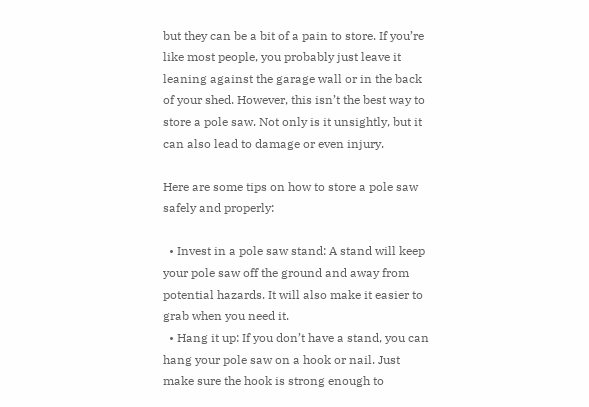but they can be a bit of a pain to store. If you’re like most people, you probably just leave it leaning against the garage wall or in the back of your shed. However, this isn’t the best way to store a pole saw. Not only is it unsightly, but it can also lead to damage or even injury.

Here are some tips on how to store a pole saw safely and properly:

  • Invest in a pole saw stand: A stand will keep your pole saw off the ground and away from potential hazards. It will also make it easier to grab when you need it.
  • Hang it up: If you don’t have a stand, you can hang your pole saw on a hook or nail. Just make sure the hook is strong enough to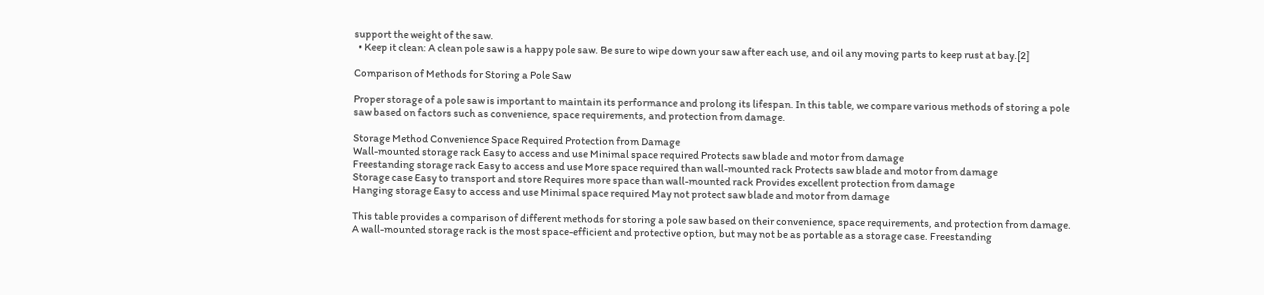support the weight of the saw.
  • Keep it clean: A clean pole saw is a happy pole saw. Be sure to wipe down your saw after each use, and oil any moving parts to keep rust at bay.[2]

Comparison of Methods for Storing a Pole Saw

Proper storage of a pole saw is important to maintain its performance and prolong its lifespan. In this table, we compare various methods of storing a pole saw based on factors such as convenience, space requirements, and protection from damage.

Storage Method Convenience Space Required Protection from Damage
Wall-mounted storage rack Easy to access and use Minimal space required Protects saw blade and motor from damage
Freestanding storage rack Easy to access and use More space required than wall-mounted rack Protects saw blade and motor from damage
Storage case Easy to transport and store Requires more space than wall-mounted rack Provides excellent protection from damage
Hanging storage Easy to access and use Minimal space required May not protect saw blade and motor from damage

This table provides a comparison of different methods for storing a pole saw based on their convenience, space requirements, and protection from damage. A wall-mounted storage rack is the most space-efficient and protective option, but may not be as portable as a storage case. Freestanding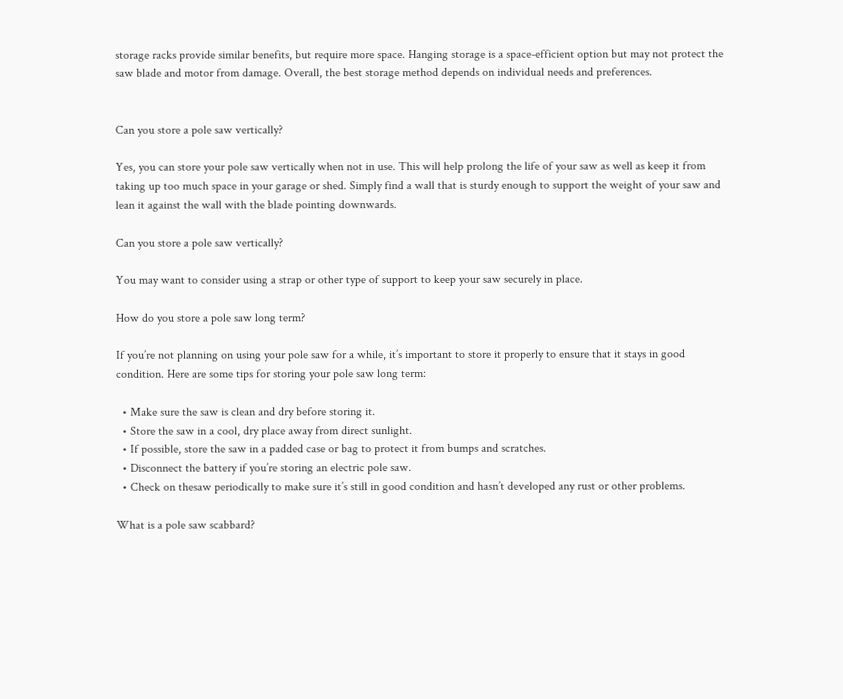storage racks provide similar benefits, but require more space. Hanging storage is a space-efficient option but may not protect the saw blade and motor from damage. Overall, the best storage method depends on individual needs and preferences.


Can you store a pole saw vertically?

Yes, you can store your pole saw vertically when not in use. This will help prolong the life of your saw as well as keep it from taking up too much space in your garage or shed. Simply find a wall that is sturdy enough to support the weight of your saw and lean it against the wall with the blade pointing downwards.

Can you store a pole saw vertically?

You may want to consider using a strap or other type of support to keep your saw securely in place.

How do you store a pole saw long term?

If you’re not planning on using your pole saw for a while, it’s important to store it properly to ensure that it stays in good condition. Here are some tips for storing your pole saw long term:

  • Make sure the saw is clean and dry before storing it.
  • Store the saw in a cool, dry place away from direct sunlight.
  • If possible, store the saw in a padded case or bag to protect it from bumps and scratches.
  • Disconnect the battery if you’re storing an electric pole saw.
  • Check on thesaw periodically to make sure it’s still in good condition and hasn’t developed any rust or other problems.

What is a pole saw scabbard?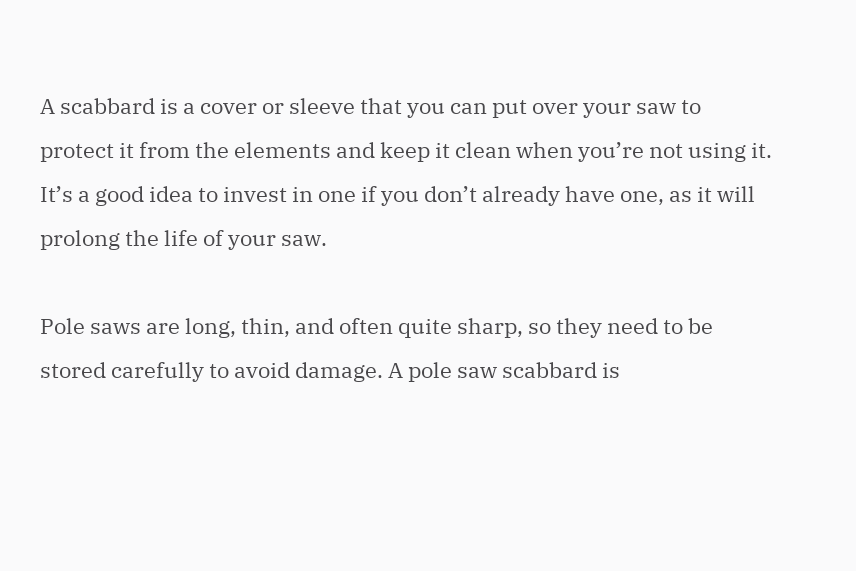A scabbard is a cover or sleeve that you can put over your saw to protect it from the elements and keep it clean when you’re not using it. It’s a good idea to invest in one if you don’t already have one, as it will prolong the life of your saw.

Pole saws are long, thin, and often quite sharp, so they need to be stored carefully to avoid damage. A pole saw scabbard is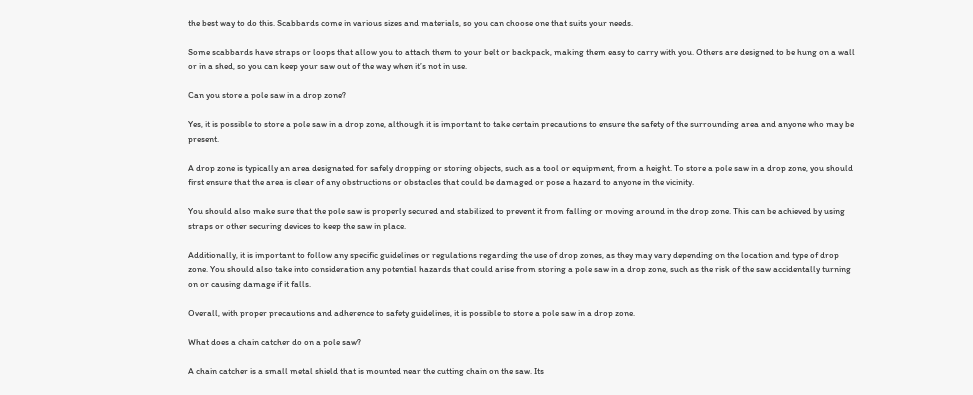the best way to do this. Scabbards come in various sizes and materials, so you can choose one that suits your needs.

Some scabbards have straps or loops that allow you to attach them to your belt or backpack, making them easy to carry with you. Others are designed to be hung on a wall or in a shed, so you can keep your saw out of the way when it’s not in use.

Can you store a pole saw in a drop zone?

Yes, it is possible to store a pole saw in a drop zone, although it is important to take certain precautions to ensure the safety of the surrounding area and anyone who may be present.

A drop zone is typically an area designated for safely dropping or storing objects, such as a tool or equipment, from a height. To store a pole saw in a drop zone, you should first ensure that the area is clear of any obstructions or obstacles that could be damaged or pose a hazard to anyone in the vicinity.

You should also make sure that the pole saw is properly secured and stabilized to prevent it from falling or moving around in the drop zone. This can be achieved by using straps or other securing devices to keep the saw in place.

Additionally, it is important to follow any specific guidelines or regulations regarding the use of drop zones, as they may vary depending on the location and type of drop zone. You should also take into consideration any potential hazards that could arise from storing a pole saw in a drop zone, such as the risk of the saw accidentally turning on or causing damage if it falls.

Overall, with proper precautions and adherence to safety guidelines, it is possible to store a pole saw in a drop zone.

What does a chain catcher do on a pole saw?

A chain catcher is a small metal shield that is mounted near the cutting chain on the saw. Its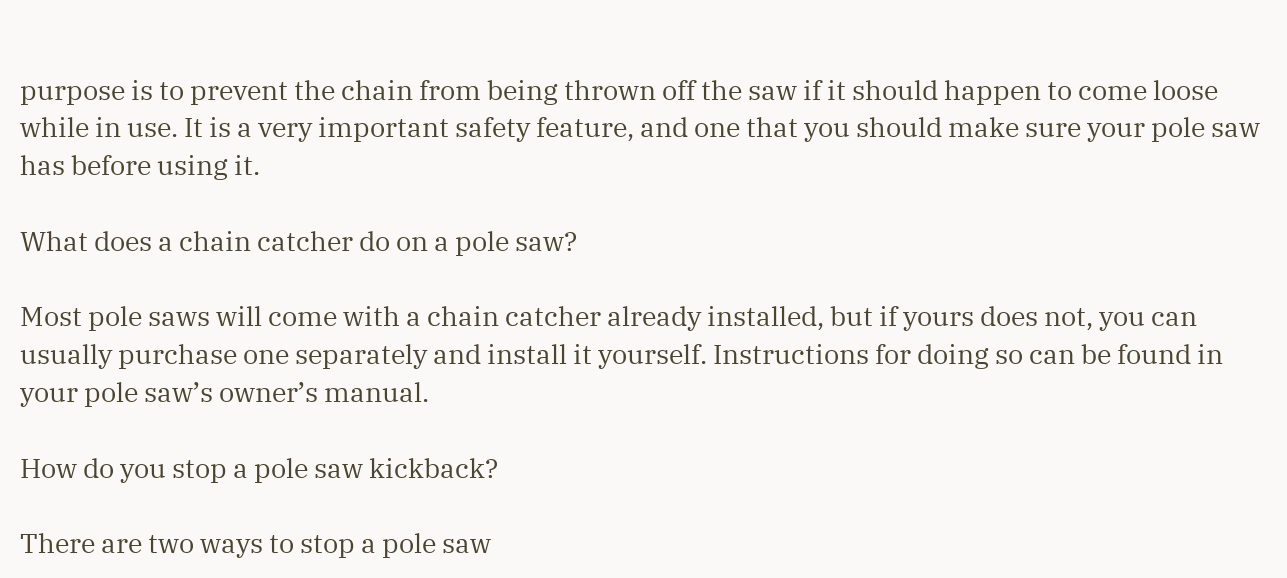purpose is to prevent the chain from being thrown off the saw if it should happen to come loose while in use. It is a very important safety feature, and one that you should make sure your pole saw has before using it.

What does a chain catcher do on a pole saw?

Most pole saws will come with a chain catcher already installed, but if yours does not, you can usually purchase one separately and install it yourself. Instructions for doing so can be found in your pole saw’s owner’s manual.

How do you stop a pole saw kickback?

There are two ways to stop a pole saw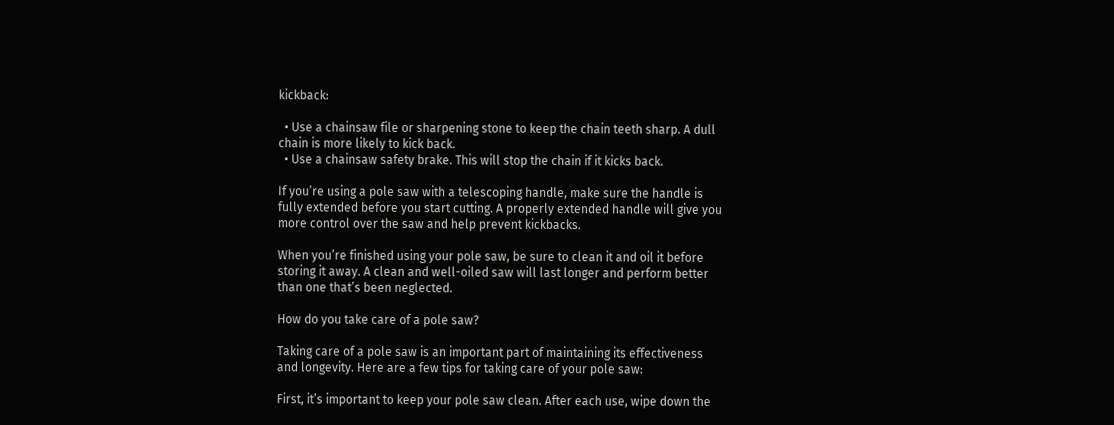kickback:

  • Use a chainsaw file or sharpening stone to keep the chain teeth sharp. A dull chain is more likely to kick back.
  • Use a chainsaw safety brake. This will stop the chain if it kicks back.

If you’re using a pole saw with a telescoping handle, make sure the handle is fully extended before you start cutting. A properly extended handle will give you more control over the saw and help prevent kickbacks.

When you’re finished using your pole saw, be sure to clean it and oil it before storing it away. A clean and well-oiled saw will last longer and perform better than one that’s been neglected.

How do you take care of a pole saw?

Taking care of a pole saw is an important part of maintaining its effectiveness and longevity. Here are a few tips for taking care of your pole saw:

First, it’s important to keep your pole saw clean. After each use, wipe down the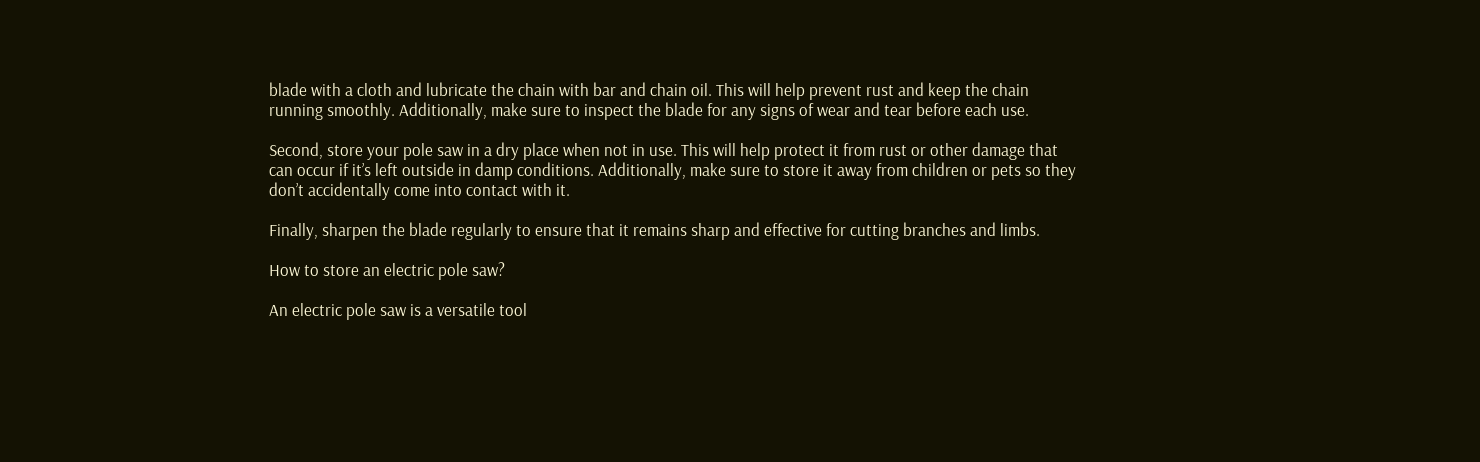blade with a cloth and lubricate the chain with bar and chain oil. This will help prevent rust and keep the chain running smoothly. Additionally, make sure to inspect the blade for any signs of wear and tear before each use.

Second, store your pole saw in a dry place when not in use. This will help protect it from rust or other damage that can occur if it’s left outside in damp conditions. Additionally, make sure to store it away from children or pets so they don’t accidentally come into contact with it.

Finally, sharpen the blade regularly to ensure that it remains sharp and effective for cutting branches and limbs.

How to store an electric pole saw?

An electric pole saw is a versatile tool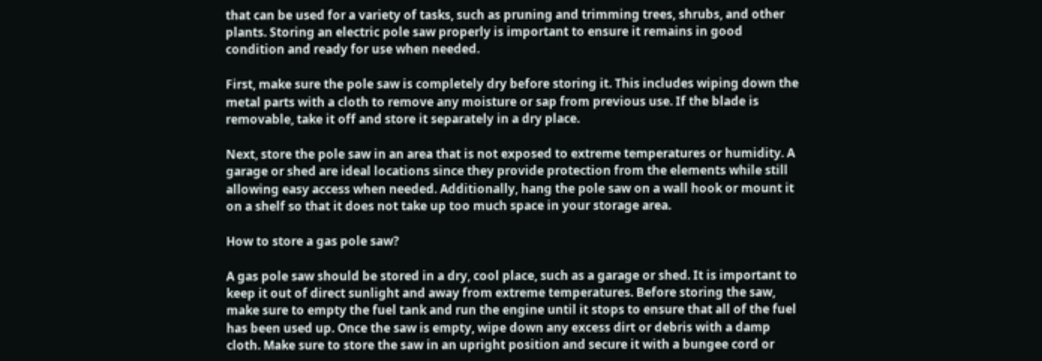that can be used for a variety of tasks, such as pruning and trimming trees, shrubs, and other plants. Storing an electric pole saw properly is important to ensure it remains in good condition and ready for use when needed.

First, make sure the pole saw is completely dry before storing it. This includes wiping down the metal parts with a cloth to remove any moisture or sap from previous use. If the blade is removable, take it off and store it separately in a dry place.

Next, store the pole saw in an area that is not exposed to extreme temperatures or humidity. A garage or shed are ideal locations since they provide protection from the elements while still allowing easy access when needed. Additionally, hang the pole saw on a wall hook or mount it on a shelf so that it does not take up too much space in your storage area.

How to store a gas pole saw?

A gas pole saw should be stored in a dry, cool place, such as a garage or shed. It is important to keep it out of direct sunlight and away from extreme temperatures. Before storing the saw, make sure to empty the fuel tank and run the engine until it stops to ensure that all of the fuel has been used up. Once the saw is empty, wipe down any excess dirt or debris with a damp cloth. Make sure to store the saw in an upright position and secure it with a bungee cord or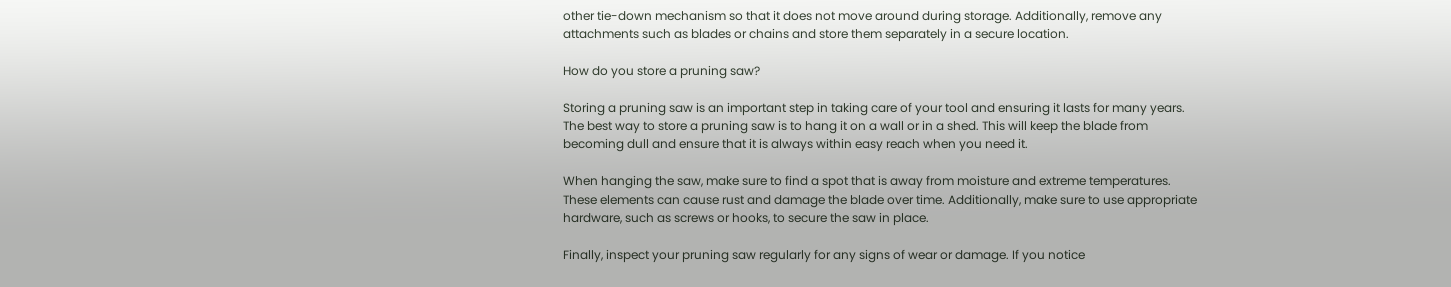other tie-down mechanism so that it does not move around during storage. Additionally, remove any attachments such as blades or chains and store them separately in a secure location.

How do you store a pruning saw?

Storing a pruning saw is an important step in taking care of your tool and ensuring it lasts for many years. The best way to store a pruning saw is to hang it on a wall or in a shed. This will keep the blade from becoming dull and ensure that it is always within easy reach when you need it.

When hanging the saw, make sure to find a spot that is away from moisture and extreme temperatures. These elements can cause rust and damage the blade over time. Additionally, make sure to use appropriate hardware, such as screws or hooks, to secure the saw in place.

Finally, inspect your pruning saw regularly for any signs of wear or damage. If you notice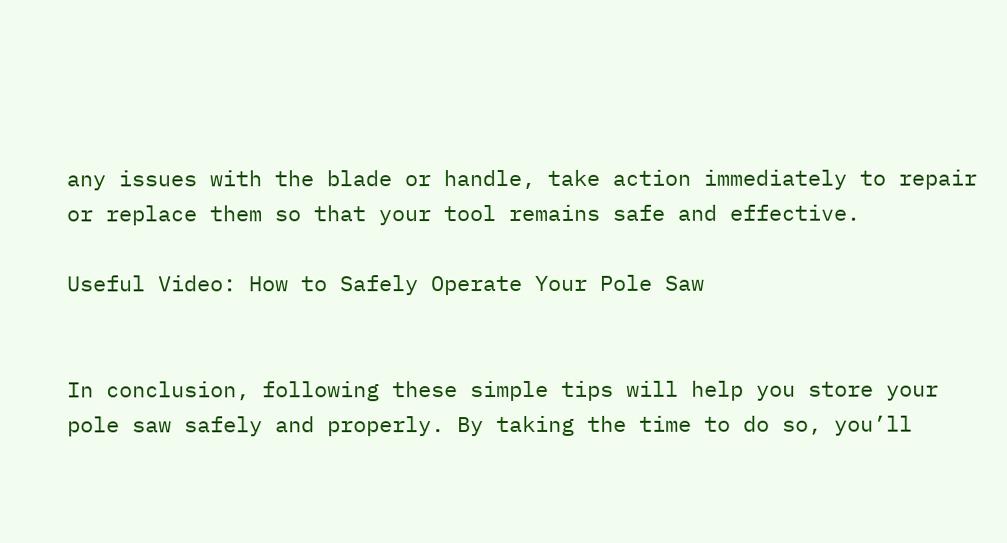any issues with the blade or handle, take action immediately to repair or replace them so that your tool remains safe and effective.

Useful Video: How to Safely Operate Your Pole Saw


In conclusion, following these simple tips will help you store your pole saw safely and properly. By taking the time to do so, you’ll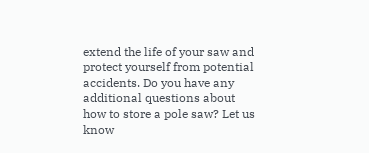extend the life of your saw and protect yourself from potential accidents. Do you have any additional questions about how to store a pole saw? Let us know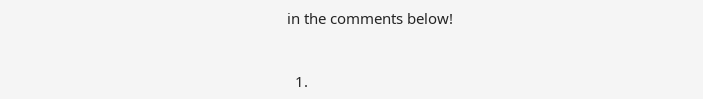in the comments below!


  1.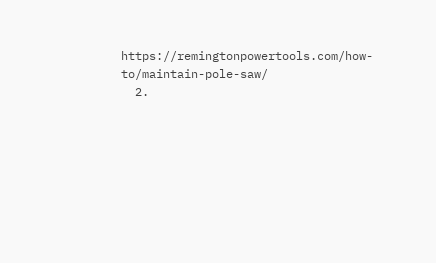https://remingtonpowertools.com/how-to/maintain-pole-saw/
  2.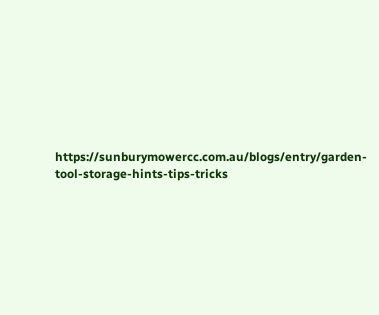https://sunburymowercc.com.au/blogs/entry/garden-tool-storage-hints-tips-tricks